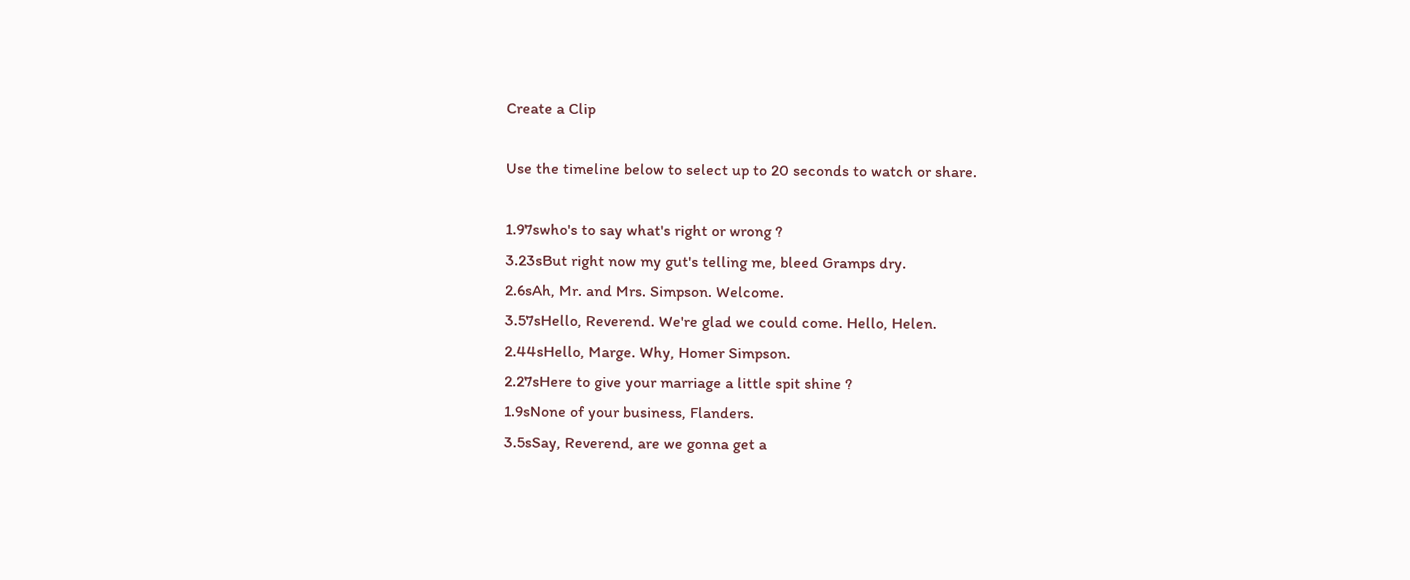Create a Clip

Use the timeline below to select up to 20 seconds to watch or share.

1.97swho's to say what's right or wrong ?
3.23sBut right now my gut's telling me, bleed Gramps dry.
2.6sAh, Mr. and Mrs. Simpson. Welcome.
3.57sHello, Reverend. We're glad we could come. Hello, Helen.
2.44sHello, Marge. Why, Homer Simpson.
2.27sHere to give your marriage a little spit shine ?
1.9sNone of your business, Flanders.
3.5sSay, Reverend, are we gonna get a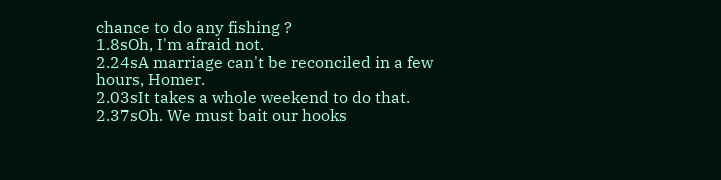chance to do any fishing ?
1.8sOh, I'm afraid not.
2.24sA marriage can't be reconciled in a few hours, Homer.
2.03sIt takes a whole weekend to do that.
2.37sOh. We must bait our hooks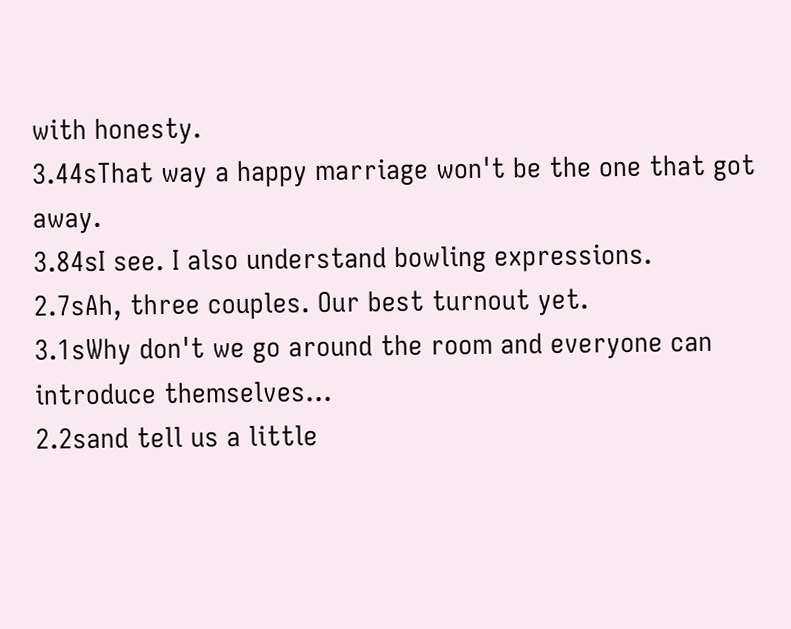with honesty.
3.44sThat way a happy marriage won't be the one that got away.
3.84sI see. I also understand bowling expressions.
2.7sAh, three couples. Our best turnout yet.
3.1sWhy don't we go around the room and everyone can introduce themselves...
2.2sand tell us a little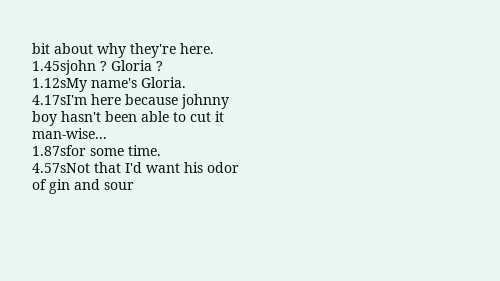bit about why they're here.
1.45sjohn ? Gloria ?
1.12sMy name's Gloria.
4.17sI'm here because johnny boy hasn't been able to cut it man-wise...
1.87sfor some time.
4.57sNot that I'd want his odor of gin and sour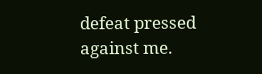defeat pressed against me.